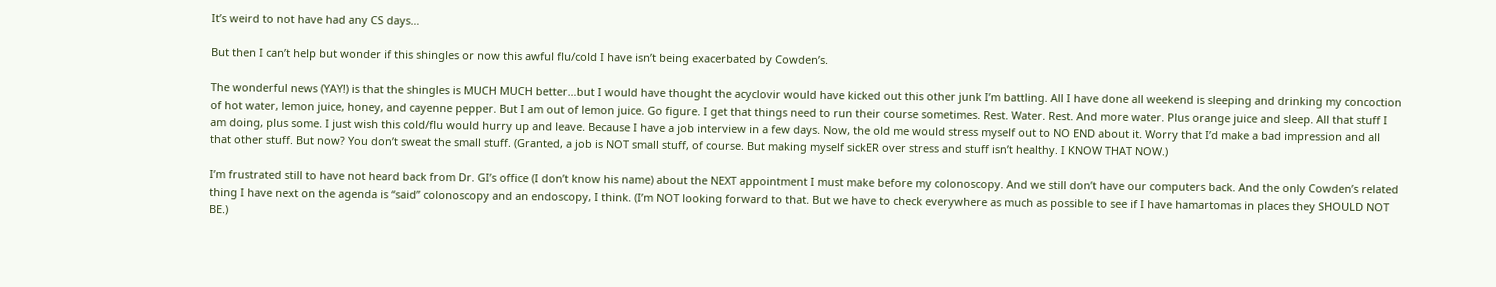It’s weird to not have had any CS days…

But then I can’t help but wonder if this shingles or now this awful flu/cold I have isn’t being exacerbated by Cowden’s.

The wonderful news (YAY!) is that the shingles is MUCH MUCH better…but I would have thought the acyclovir would have kicked out this other junk I’m battling. All I have done all weekend is sleeping and drinking my concoction of hot water, lemon juice, honey, and cayenne pepper. But I am out of lemon juice. Go figure. I get that things need to run their course sometimes. Rest. Water. Rest. And more water. Plus orange juice and sleep. All that stuff I am doing, plus some. I just wish this cold/flu would hurry up and leave. Because I have a job interview in a few days. Now, the old me would stress myself out to NO END about it. Worry that I’d make a bad impression and all that other stuff. But now? You don’t sweat the small stuff. (Granted, a job is NOT small stuff, of course. But making myself sickER over stress and stuff isn’t healthy. I KNOW THAT NOW.)

I’m frustrated still to have not heard back from Dr. GI’s office (I don’t know his name) about the NEXT appointment I must make before my colonoscopy. And we still don’t have our computers back. And the only Cowden’s related thing I have next on the agenda is “said” colonoscopy and an endoscopy, I think. (I’m NOT looking forward to that. But we have to check everywhere as much as possible to see if I have hamartomas in places they SHOULD NOT BE.)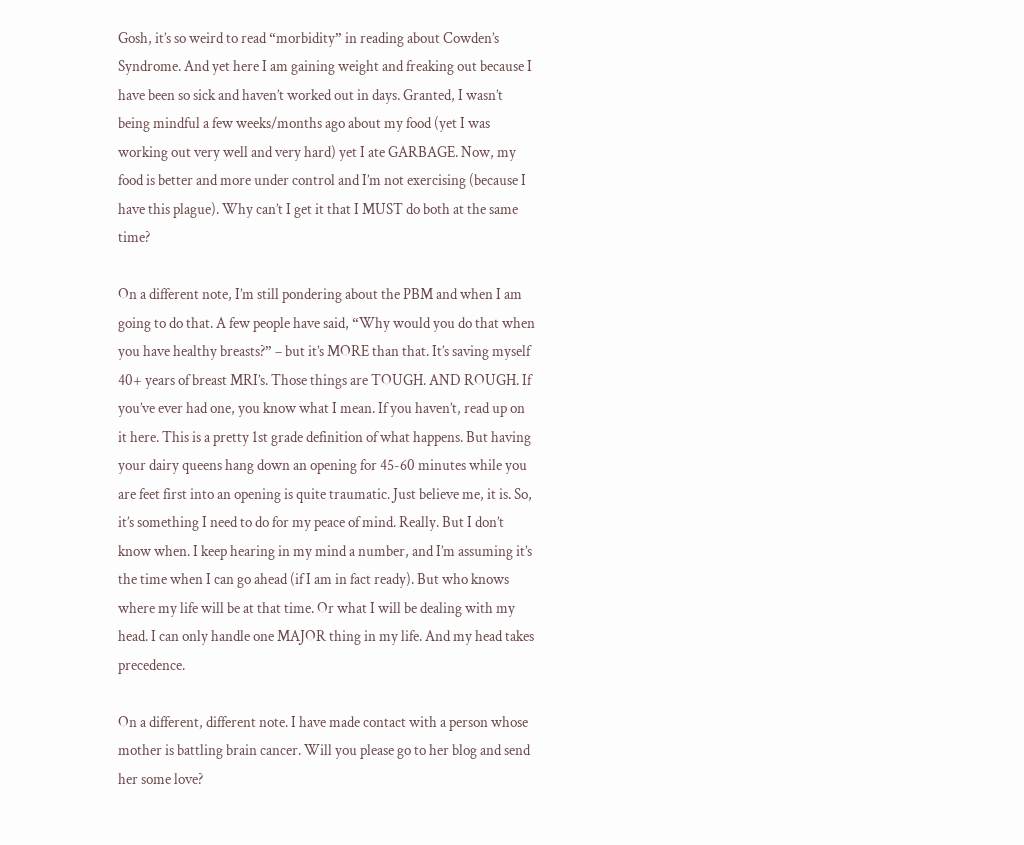Gosh, it’s so weird to read “morbidity” in reading about Cowden’s Syndrome. And yet here I am gaining weight and freaking out because I have been so sick and haven’t worked out in days. Granted, I wasn’t being mindful a few weeks/months ago about my food (yet I was working out very well and very hard) yet I ate GARBAGE. Now, my food is better and more under control and I’m not exercising (because I have this plague). Why can’t I get it that I MUST do both at the same time?

On a different note, I’m still pondering about the PBM and when I am going to do that. A few people have said, “Why would you do that when you have healthy breasts?” – but it’s MORE than that. It’s saving myself 40+ years of breast MRI’s. Those things are TOUGH. AND ROUGH. If you’ve ever had one, you know what I mean. If you haven’t, read up on it here. This is a pretty 1st grade definition of what happens. But having your dairy queens hang down an opening for 45-60 minutes while you are feet first into an opening is quite traumatic. Just believe me, it is. So, it’s something I need to do for my peace of mind. Really. But I don’t know when. I keep hearing in my mind a number, and I’m assuming it’s the time when I can go ahead (if I am in fact ready). But who knows where my life will be at that time. Or what I will be dealing with my head. I can only handle one MAJOR thing in my life. And my head takes precedence.

On a different, different note. I have made contact with a person whose mother is battling brain cancer. Will you please go to her blog and send her some love?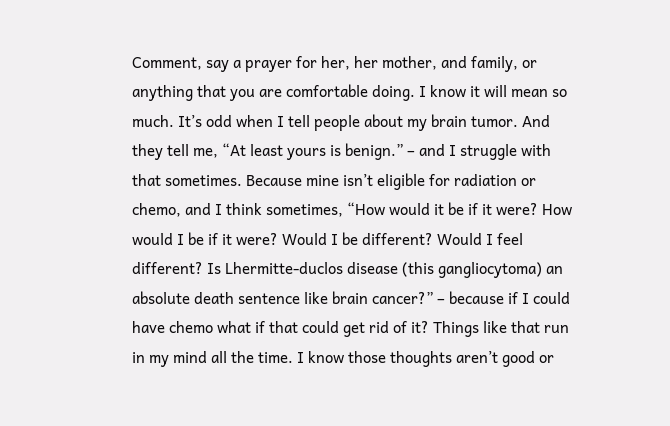Comment, say a prayer for her, her mother, and family, or anything that you are comfortable doing. I know it will mean so much. It’s odd when I tell people about my brain tumor. And they tell me, “At least yours is benign.” – and I struggle with that sometimes. Because mine isn’t eligible for radiation or chemo, and I think sometimes, “How would it be if it were? How would I be if it were? Would I be different? Would I feel different? Is Lhermitte-duclos disease (this gangliocytoma) an absolute death sentence like brain cancer?” – because if I could have chemo what if that could get rid of it? Things like that run in my mind all the time. I know those thoughts aren’t good or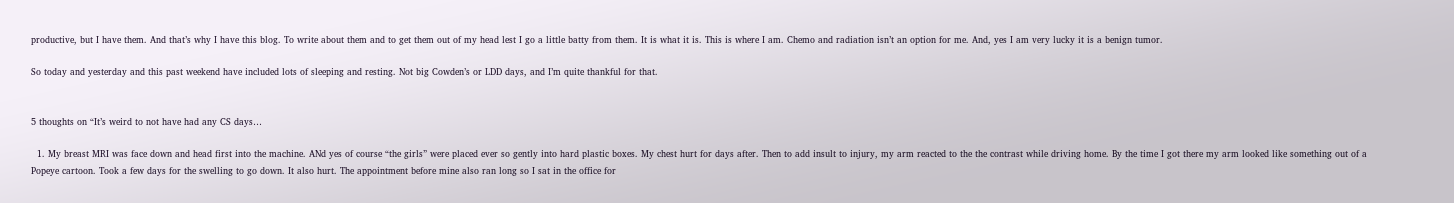productive, but I have them. And that’s why I have this blog. To write about them and to get them out of my head lest I go a little batty from them. It is what it is. This is where I am. Chemo and radiation isn’t an option for me. And, yes I am very lucky it is a benign tumor.

So today and yesterday and this past weekend have included lots of sleeping and resting. Not big Cowden’s or LDD days, and I’m quite thankful for that.


5 thoughts on “It’s weird to not have had any CS days…

  1. My breast MRI was face down and head first into the machine. ANd yes of course “the girls” were placed ever so gently into hard plastic boxes. My chest hurt for days after. Then to add insult to injury, my arm reacted to the the contrast while driving home. By the time I got there my arm looked like something out of a Popeye cartoon. Took a few days for the swelling to go down. It also hurt. The appointment before mine also ran long so I sat in the office for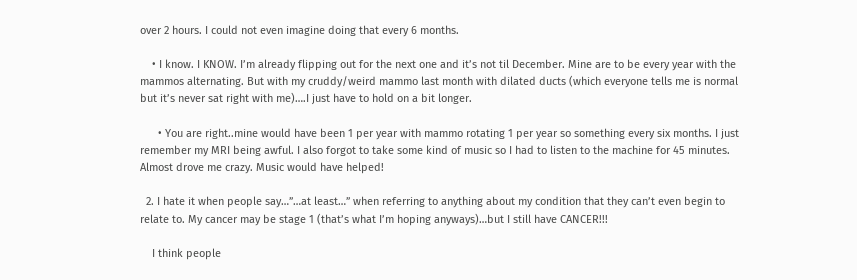over 2 hours. I could not even imagine doing that every 6 months.

    • I know. I KNOW. I’m already flipping out for the next one and it’s not til December. Mine are to be every year with the mammos alternating. But with my cruddy/weird mammo last month with dilated ducts (which everyone tells me is normal but it’s never sat right with me)….I just have to hold on a bit longer.

      • You are right..mine would have been 1 per year with mammo rotating 1 per year so something every six months. I just remember my MRI being awful. I also forgot to take some kind of music so I had to listen to the machine for 45 minutes. Almost drove me crazy. Music would have helped!

  2. I hate it when people say…”…at least…” when referring to anything about my condition that they can’t even begin to relate to. My cancer may be stage 1 (that’s what I’m hoping anyways)…but I still have CANCER!!!

    I think people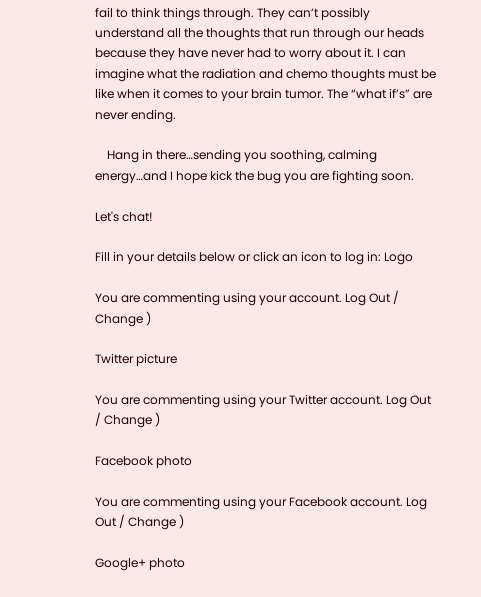fail to think things through. They can’t possibly understand all the thoughts that run through our heads because they have never had to worry about it. I can imagine what the radiation and chemo thoughts must be like when it comes to your brain tumor. The “what if’s” are never ending.

    Hang in there…sending you soothing, calming energy…and I hope kick the bug you are fighting soon.

Let's chat!

Fill in your details below or click an icon to log in: Logo

You are commenting using your account. Log Out / Change )

Twitter picture

You are commenting using your Twitter account. Log Out / Change )

Facebook photo

You are commenting using your Facebook account. Log Out / Change )

Google+ photo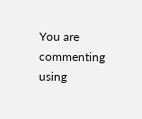You are commenting using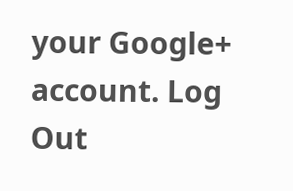your Google+ account. Log Out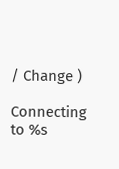/ Change )

Connecting to %s